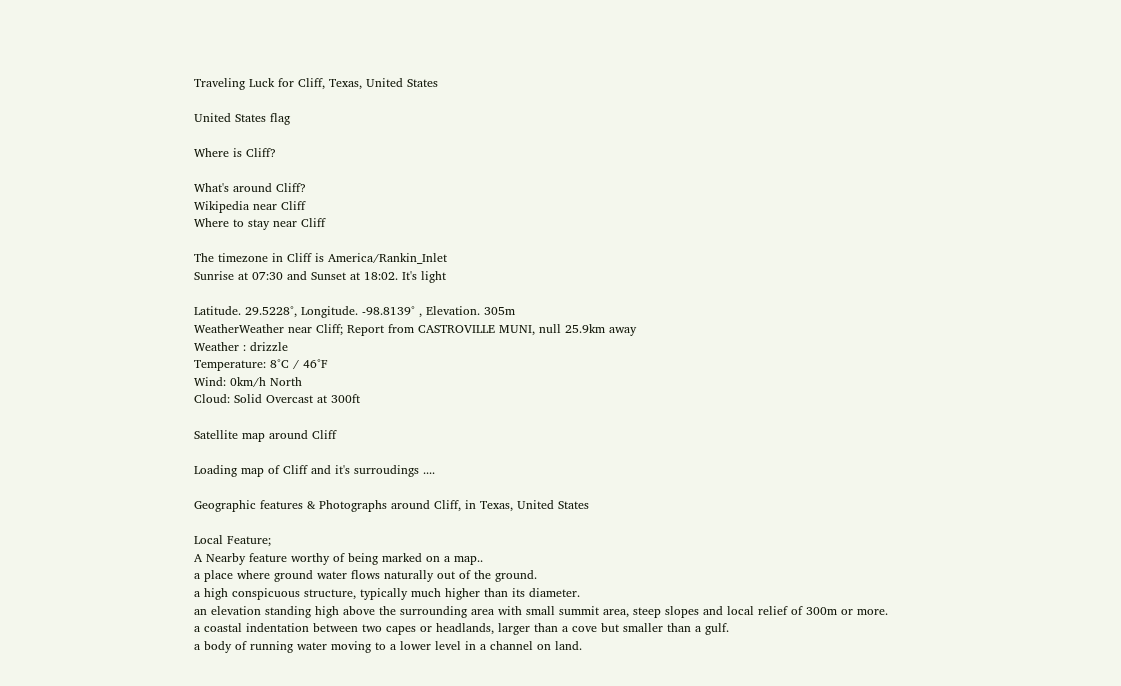Traveling Luck for Cliff, Texas, United States

United States flag

Where is Cliff?

What's around Cliff?
Wikipedia near Cliff
Where to stay near Cliff

The timezone in Cliff is America/Rankin_Inlet
Sunrise at 07:30 and Sunset at 18:02. It's light

Latitude. 29.5228°, Longitude. -98.8139° , Elevation. 305m
WeatherWeather near Cliff; Report from CASTROVILLE MUNI, null 25.9km away
Weather : drizzle
Temperature: 8°C / 46°F
Wind: 0km/h North
Cloud: Solid Overcast at 300ft

Satellite map around Cliff

Loading map of Cliff and it's surroudings ....

Geographic features & Photographs around Cliff, in Texas, United States

Local Feature;
A Nearby feature worthy of being marked on a map..
a place where ground water flows naturally out of the ground.
a high conspicuous structure, typically much higher than its diameter.
an elevation standing high above the surrounding area with small summit area, steep slopes and local relief of 300m or more.
a coastal indentation between two capes or headlands, larger than a cove but smaller than a gulf.
a body of running water moving to a lower level in a channel on land.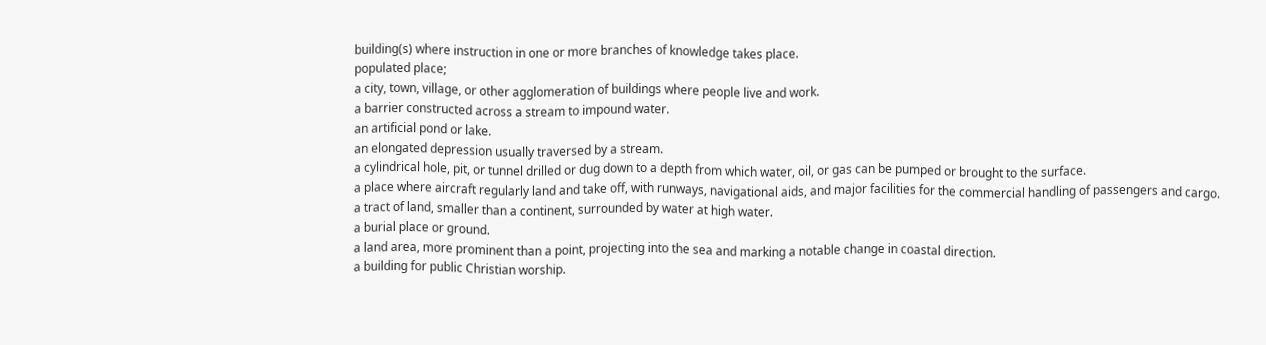building(s) where instruction in one or more branches of knowledge takes place.
populated place;
a city, town, village, or other agglomeration of buildings where people live and work.
a barrier constructed across a stream to impound water.
an artificial pond or lake.
an elongated depression usually traversed by a stream.
a cylindrical hole, pit, or tunnel drilled or dug down to a depth from which water, oil, or gas can be pumped or brought to the surface.
a place where aircraft regularly land and take off, with runways, navigational aids, and major facilities for the commercial handling of passengers and cargo.
a tract of land, smaller than a continent, surrounded by water at high water.
a burial place or ground.
a land area, more prominent than a point, projecting into the sea and marking a notable change in coastal direction.
a building for public Christian worship.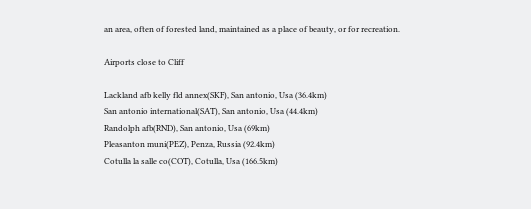an area, often of forested land, maintained as a place of beauty, or for recreation.

Airports close to Cliff

Lackland afb kelly fld annex(SKF), San antonio, Usa (36.4km)
San antonio international(SAT), San antonio, Usa (44.4km)
Randolph afb(RND), San antonio, Usa (69km)
Pleasanton muni(PEZ), Penza, Russia (92.4km)
Cotulla la salle co(COT), Cotulla, Usa (166.5km)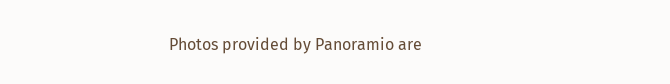Photos provided by Panoramio are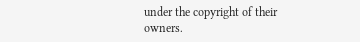under the copyright of their owners.